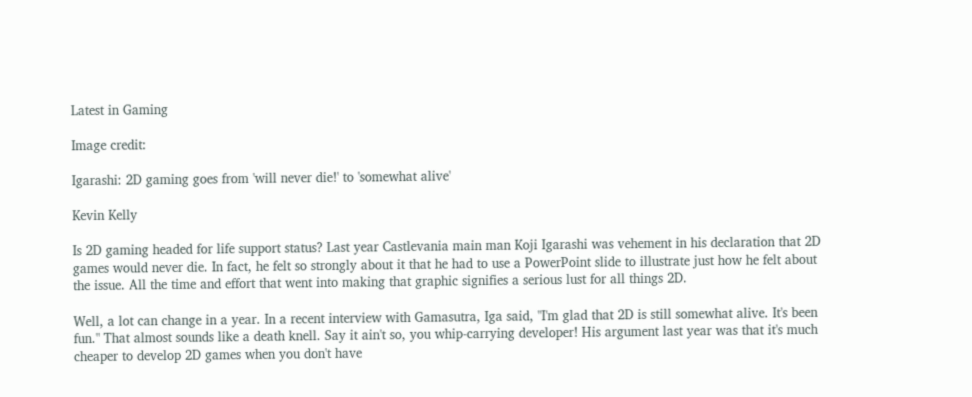Latest in Gaming

Image credit:

Igarashi: 2D gaming goes from 'will never die!' to 'somewhat alive'

Kevin Kelly

Is 2D gaming headed for life support status? Last year Castlevania main man Koji Igarashi was vehement in his declaration that 2D games would never die. In fact, he felt so strongly about it that he had to use a PowerPoint slide to illustrate just how he felt about the issue. All the time and effort that went into making that graphic signifies a serious lust for all things 2D.

Well, a lot can change in a year. In a recent interview with Gamasutra, Iga said, "I'm glad that 2D is still somewhat alive. It's been fun." That almost sounds like a death knell. Say it ain't so, you whip-carrying developer! His argument last year was that it's much cheaper to develop 2D games when you don't have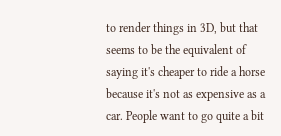to render things in 3D, but that seems to be the equivalent of saying it's cheaper to ride a horse because it's not as expensive as a car. People want to go quite a bit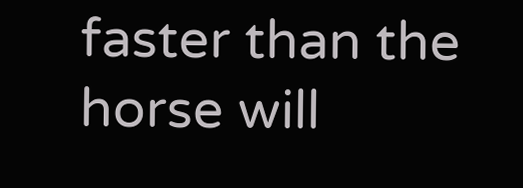faster than the horse will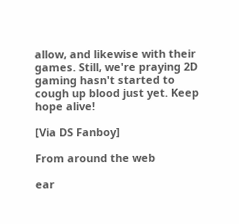allow, and likewise with their games. Still, we're praying 2D gaming hasn't started to cough up blood just yet. Keep hope alive!

[Via DS Fanboy]

From around the web

ear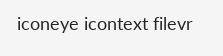iconeye icontext filevr